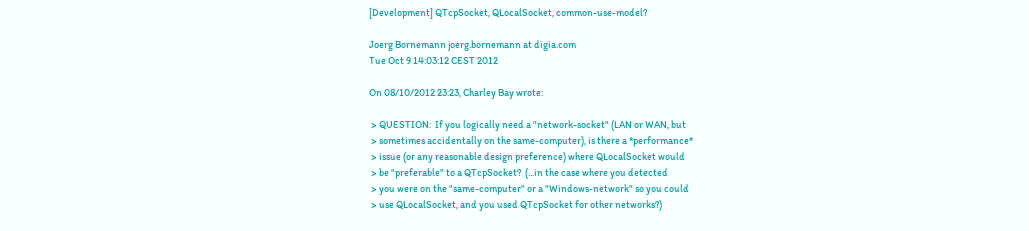[Development] QTcpSocket, QLocalSocket, common-use-model?

Joerg Bornemann joerg.bornemann at digia.com
Tue Oct 9 14:03:12 CEST 2012

On 08/10/2012 23:23, Charley Bay wrote:

 > QUESTION:  If you logically need a "network-socket" (LAN or WAN, but
 > sometimes accidentally on the same-computer), is there a *performance*
 > issue (or any reasonable design preference) where QLocalSocket would
 > be "preferable" to a QTcpSocket?  (...in the case where you detected
 > you were on the "same-computer" or a "Windows-network" so you could
 > use QLocalSocket, and you used QTcpSocket for other networks?)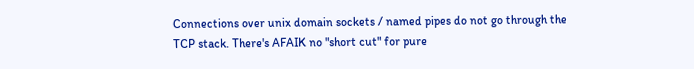Connections over unix domain sockets / named pipes do not go through the
TCP stack. There's AFAIK no "short cut" for pure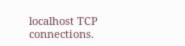localhost TCP
connections.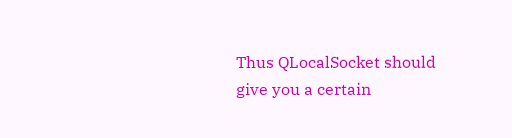Thus QLocalSocket should give you a certain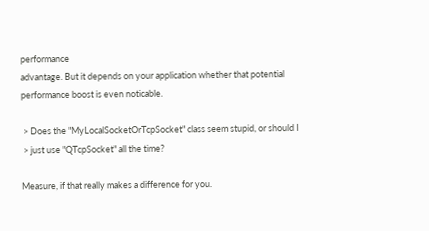performance
advantage. But it depends on your application whether that potential
performance boost is even noticable.

 > Does the "MyLocalSocketOrTcpSocket" class seem stupid, or should I
 > just use "QTcpSocket" all the time?

Measure, if that really makes a difference for you.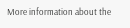More information about the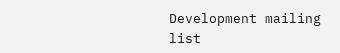Development mailing list